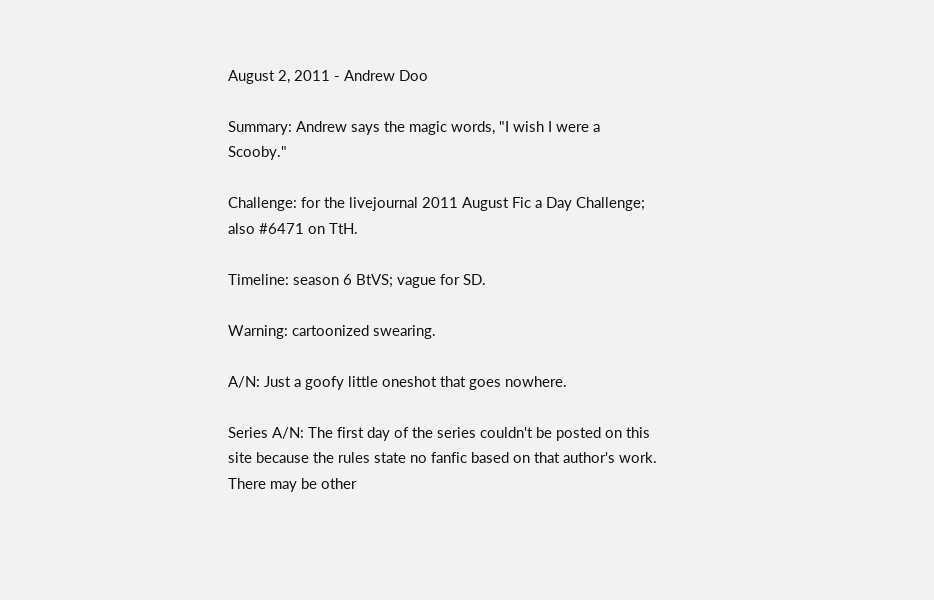August 2, 2011 - Andrew Doo

Summary: Andrew says the magic words, "I wish I were a Scooby."

Challenge: for the livejournal 2011 August Fic a Day Challenge; also #6471 on TtH.

Timeline: season 6 BtVS; vague for SD.

Warning: cartoonized swearing.

A/N: Just a goofy little oneshot that goes nowhere.

Series A/N: The first day of the series couldn't be posted on this site because the rules state no fanfic based on that author's work. There may be other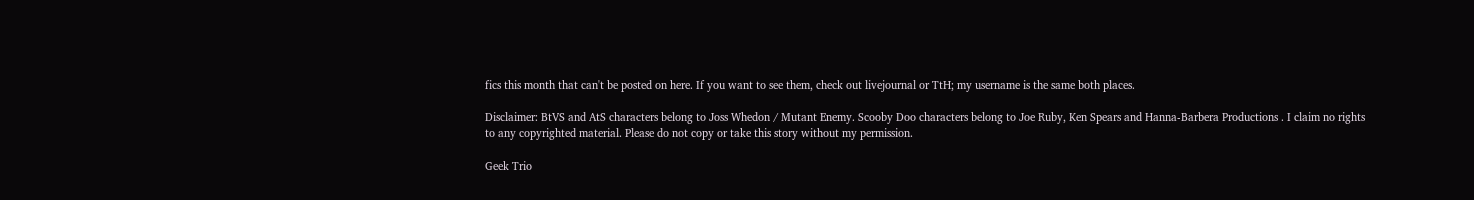fics this month that can't be posted on here. If you want to see them, check out livejournal or TtH; my username is the same both places.

Disclaimer: BtVS and AtS characters belong to Joss Whedon / Mutant Enemy. Scooby Doo characters belong to Joe Ruby, Ken Spears and Hanna-Barbera Productions . I claim no rights to any copyrighted material. Please do not copy or take this story without my permission.

Geek Trio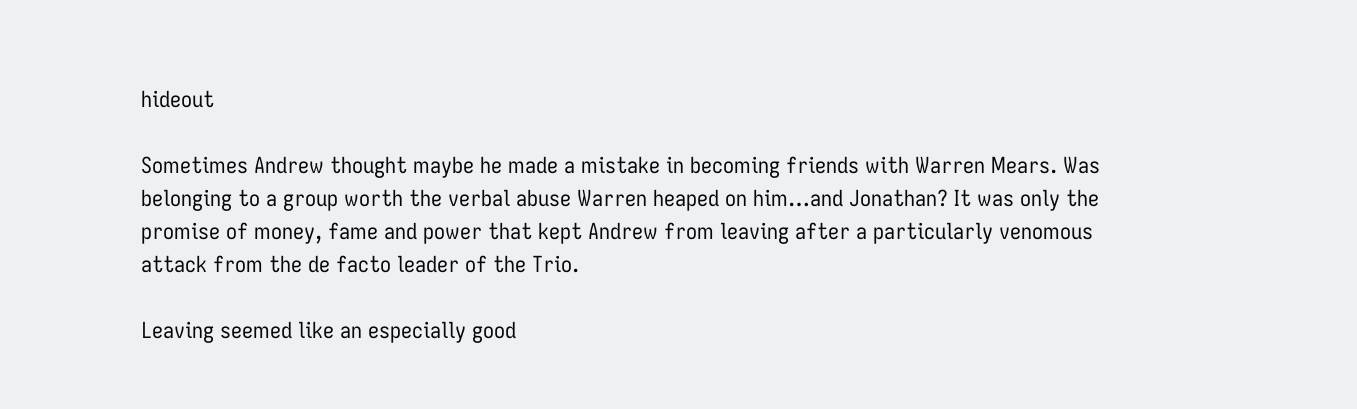hideout

Sometimes Andrew thought maybe he made a mistake in becoming friends with Warren Mears. Was belonging to a group worth the verbal abuse Warren heaped on him…and Jonathan? It was only the promise of money, fame and power that kept Andrew from leaving after a particularly venomous attack from the de facto leader of the Trio.

Leaving seemed like an especially good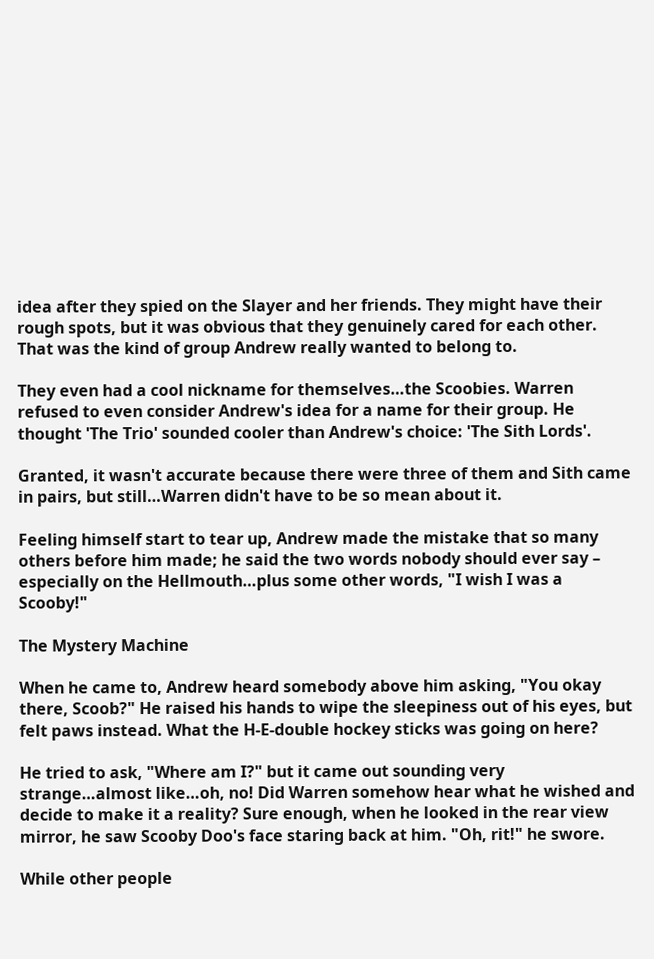idea after they spied on the Slayer and her friends. They might have their rough spots, but it was obvious that they genuinely cared for each other. That was the kind of group Andrew really wanted to belong to.

They even had a cool nickname for themselves…the Scoobies. Warren refused to even consider Andrew's idea for a name for their group. He thought 'The Trio' sounded cooler than Andrew's choice: 'The Sith Lords'.

Granted, it wasn't accurate because there were three of them and Sith came in pairs, but still…Warren didn't have to be so mean about it.

Feeling himself start to tear up, Andrew made the mistake that so many others before him made; he said the two words nobody should ever say – especially on the Hellmouth…plus some other words, "I wish I was a Scooby!"

The Mystery Machine

When he came to, Andrew heard somebody above him asking, "You okay there, Scoob?" He raised his hands to wipe the sleepiness out of his eyes, but felt paws instead. What the H-E-double hockey sticks was going on here?

He tried to ask, "Where am I?" but it came out sounding very strange…almost like…oh, no! Did Warren somehow hear what he wished and decide to make it a reality? Sure enough, when he looked in the rear view mirror, he saw Scooby Doo's face staring back at him. "Oh, rit!" he swore.

While other people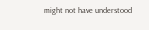might not have understood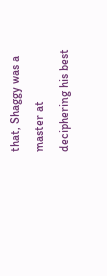that, Shaggy was a master at deciphering his best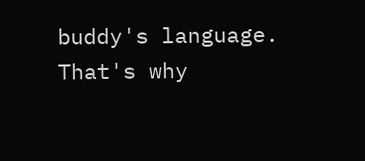buddy's language. That's why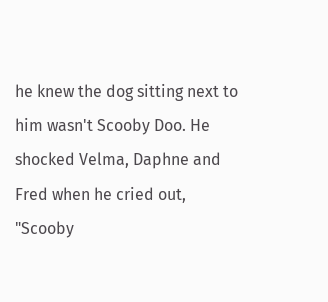he knew the dog sitting next to him wasn't Scooby Doo. He shocked Velma, Daphne and Fred when he cried out, "Scooby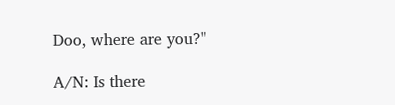Doo, where are you?"

A/N: Is there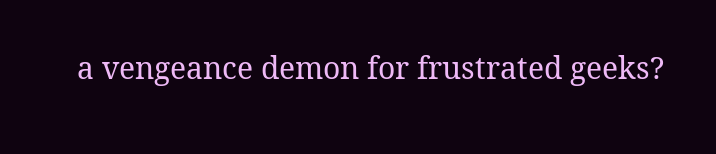a vengeance demon for frustrated geeks?